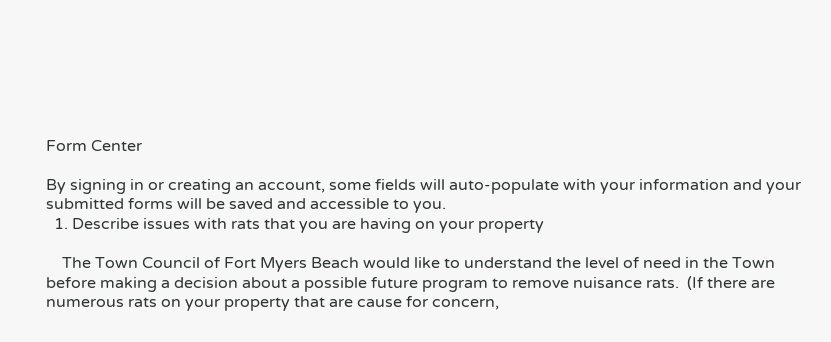Form Center

By signing in or creating an account, some fields will auto-populate with your information and your submitted forms will be saved and accessible to you.
  1. Describe issues with rats that you are having on your property

    The Town Council of Fort Myers Beach would like to understand the level of need in the Town before making a decision about a possible future program to remove nuisance rats.  (If there are numerous rats on your property that are cause for concern,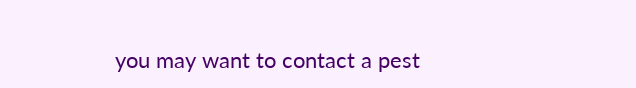you may want to contact a pest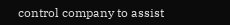control company to assist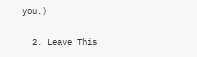you.)

  2. Leave This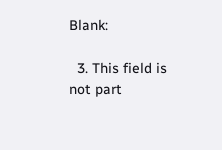Blank:

  3. This field is not part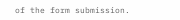of the form submission.